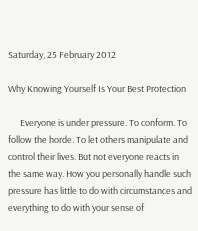Saturday, 25 February 2012

Why Knowing Yourself Is Your Best Protection

      Everyone is under pressure. To conform. To follow the horde. To let others manipulate and control their lives. But not everyone reacts in the same way. How you personally handle such pressure has little to do with circumstances and everything to do with your sense of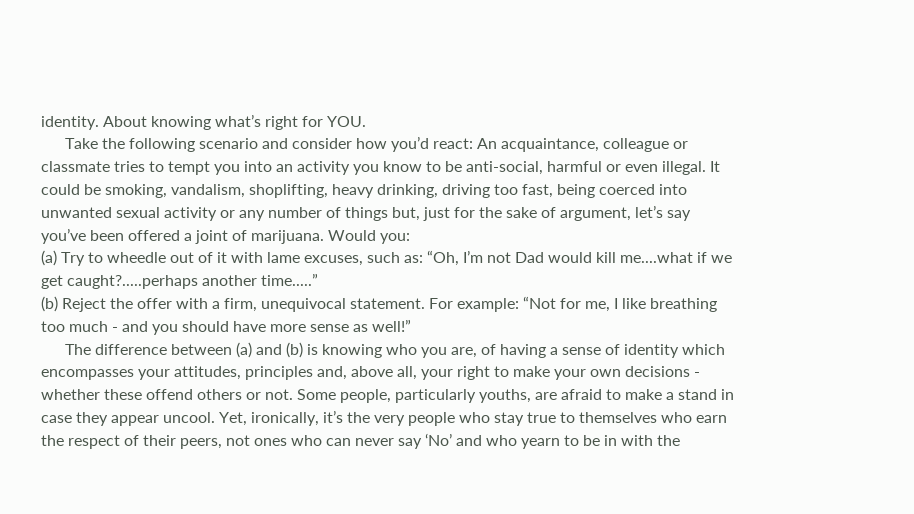identity. About knowing what’s right for YOU.
      Take the following scenario and consider how you’d react: An acquaintance, colleague or classmate tries to tempt you into an activity you know to be anti-social, harmful or even illegal. It could be smoking, vandalism, shoplifting, heavy drinking, driving too fast, being coerced into unwanted sexual activity or any number of things but, just for the sake of argument, let’s say you’ve been offered a joint of marijuana. Would you:
(a) Try to wheedle out of it with lame excuses, such as: “Oh, I’m not Dad would kill me....what if we get caught?.....perhaps another time.....”
(b) Reject the offer with a firm, unequivocal statement. For example: “Not for me, I like breathing too much - and you should have more sense as well!”
      The difference between (a) and (b) is knowing who you are, of having a sense of identity which encompasses your attitudes, principles and, above all, your right to make your own decisions - whether these offend others or not. Some people, particularly youths, are afraid to make a stand in case they appear uncool. Yet, ironically, it’s the very people who stay true to themselves who earn the respect of their peers, not ones who can never say ‘No’ and who yearn to be in with the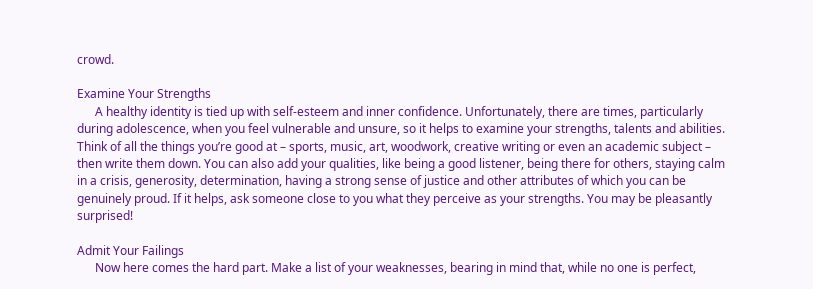crowd.

Examine Your Strengths
      A healthy identity is tied up with self-esteem and inner confidence. Unfortunately, there are times, particularly during adolescence, when you feel vulnerable and unsure, so it helps to examine your strengths, talents and abilities. Think of all the things you’re good at – sports, music, art, woodwork, creative writing or even an academic subject – then write them down. You can also add your qualities, like being a good listener, being there for others, staying calm in a crisis, generosity, determination, having a strong sense of justice and other attributes of which you can be genuinely proud. If it helps, ask someone close to you what they perceive as your strengths. You may be pleasantly surprised!

Admit Your Failings
      Now here comes the hard part. Make a list of your weaknesses, bearing in mind that, while no one is perfect,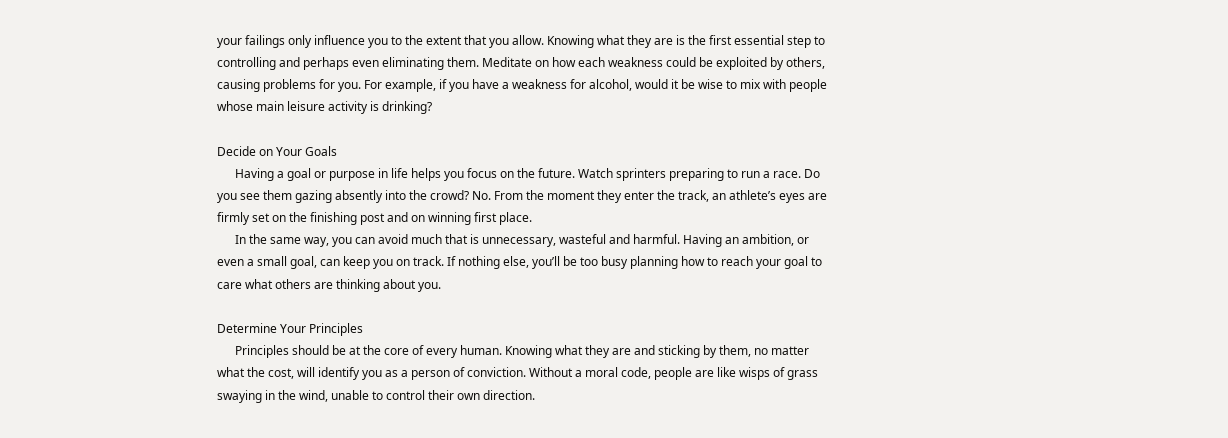your failings only influence you to the extent that you allow. Knowing what they are is the first essential step to controlling and perhaps even eliminating them. Meditate on how each weakness could be exploited by others, causing problems for you. For example, if you have a weakness for alcohol, would it be wise to mix with people whose main leisure activity is drinking?

Decide on Your Goals
      Having a goal or purpose in life helps you focus on the future. Watch sprinters preparing to run a race. Do you see them gazing absently into the crowd? No. From the moment they enter the track, an athlete’s eyes are firmly set on the finishing post and on winning first place.
      In the same way, you can avoid much that is unnecessary, wasteful and harmful. Having an ambition, or even a small goal, can keep you on track. If nothing else, you’ll be too busy planning how to reach your goal to care what others are thinking about you.

Determine Your Principles
      Principles should be at the core of every human. Knowing what they are and sticking by them, no matter what the cost, will identify you as a person of conviction. Without a moral code, people are like wisps of grass swaying in the wind, unable to control their own direction.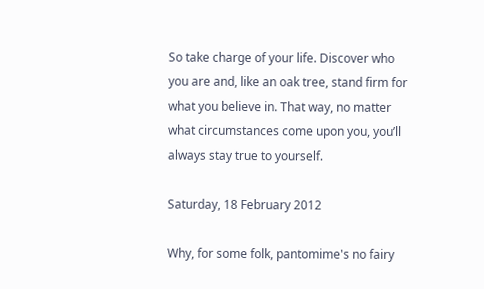So take charge of your life. Discover who you are and, like an oak tree, stand firm for what you believe in. That way, no matter what circumstances come upon you, you’ll always stay true to yourself.

Saturday, 18 February 2012

Why, for some folk, pantomime's no fairy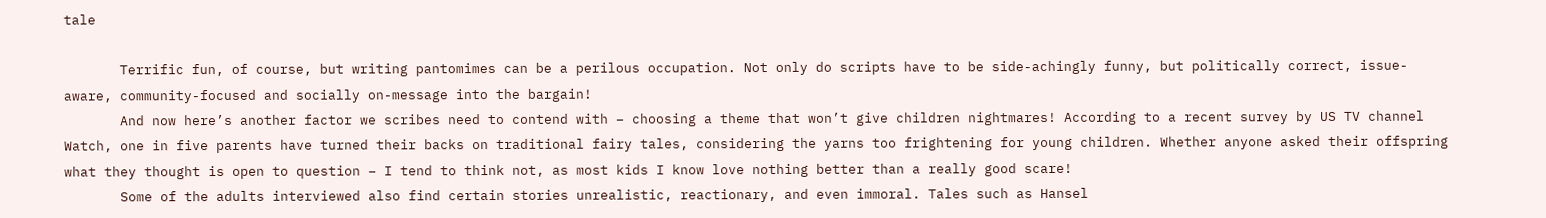tale

       Terrific fun, of course, but writing pantomimes can be a perilous occupation. Not only do scripts have to be side-achingly funny, but politically correct, issue-aware, community-focused and socially on-message into the bargain!
       And now here’s another factor we scribes need to contend with – choosing a theme that won’t give children nightmares! According to a recent survey by US TV channel Watch, one in five parents have turned their backs on traditional fairy tales, considering the yarns too frightening for young children. Whether anyone asked their offspring what they thought is open to question – I tend to think not, as most kids I know love nothing better than a really good scare!
       Some of the adults interviewed also find certain stories unrealistic, reactionary, and even immoral. Tales such as Hansel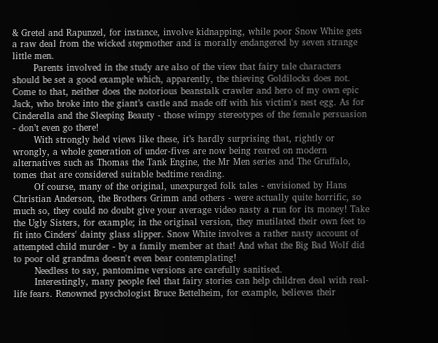& Gretel and Rapunzel, for instance, involve kidnapping, while poor Snow White gets a raw deal from the wicked stepmother and is morally endangered by seven strange little men.
       Parents involved in the study are also of the view that fairy tale characters should be set a good example which, apparently, the thieving Goldilocks does not. Come to that, neither does the notorious beanstalk crawler and hero of my own epic Jack, who broke into the giant’s castle and made off with his victim's nest egg. As for Cinderella and the Sleeping Beauty - those wimpy stereotypes of the female persuasion - don’t even go there!
       With strongly held views like these, it’s hardly surprising that, rightly or wrongly, a whole generation of under-fives are now being reared on modern alternatives such as Thomas the Tank Engine, the Mr Men series and The Gruffalo, tomes that are considered suitable bedtime reading.
       Of course, many of the original, unexpurged folk tales - envisioned by Hans Christian Anderson, the Brothers Grimm and others - were actually quite horrific, so much so, they could no doubt give your average video nasty a run for its money! Take the Ugly Sisters, for example; in the original version, they mutilated their own feet to fit into Cinders' dainty glass slipper. Snow White involves a rather nasty account of attempted child murder - by a family member at that! And what the Big Bad Wolf did to poor old grandma doesn't even bear contemplating!
       Needless to say, pantomime versions are carefully sanitised.
       Interestingly, many people feel that fairy stories can help children deal with real-life fears. Renowned pyschologist Bruce Bettelheim, for example, believes their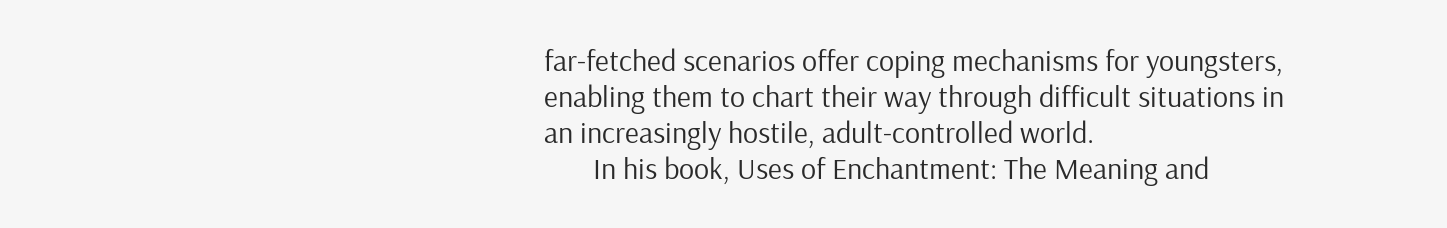far-fetched scenarios offer coping mechanisms for youngsters, enabling them to chart their way through difficult situations in an increasingly hostile, adult-controlled world.
       In his book, Uses of Enchantment: The Meaning and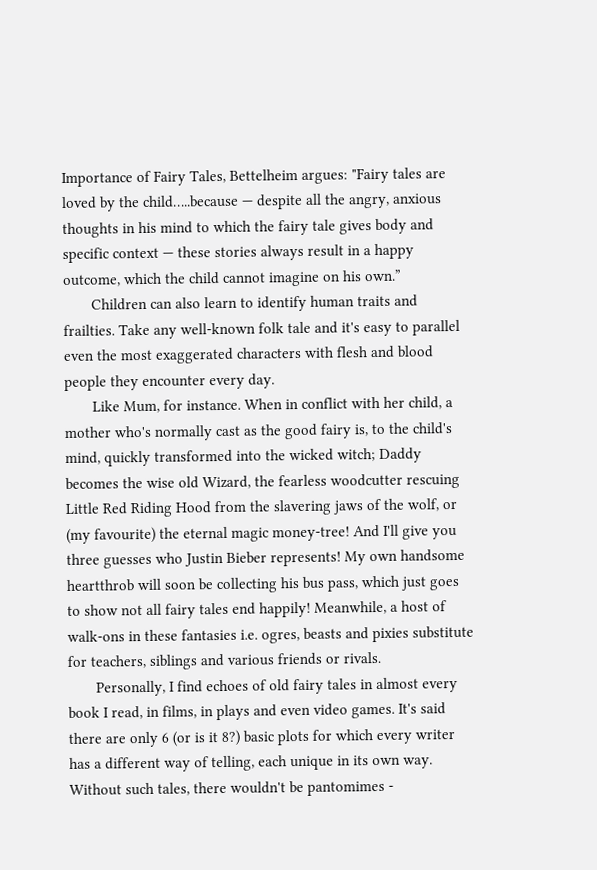Importance of Fairy Tales, Bettelheim argues: "Fairy tales are loved by the child…..because — despite all the angry, anxious thoughts in his mind to which the fairy tale gives body and specific context — these stories always result in a happy outcome, which the child cannot imagine on his own.”
       Children can also learn to identify human traits and frailties. Take any well-known folk tale and it's easy to parallel even the most exaggerated characters with flesh and blood people they encounter every day.
       Like Mum, for instance. When in conflict with her child, a mother who's normally cast as the good fairy is, to the child's mind, quickly transformed into the wicked witch; Daddy becomes the wise old Wizard, the fearless woodcutter rescuing Little Red Riding Hood from the slavering jaws of the wolf, or (my favourite) the eternal magic money-tree! And I'll give you three guesses who Justin Bieber represents! My own handsome heartthrob will soon be collecting his bus pass, which just goes to show not all fairy tales end happily! Meanwhile, a host of walk-ons in these fantasies i.e. ogres, beasts and pixies substitute for teachers, siblings and various friends or rivals.
       Personally, I find echoes of old fairy tales in almost every book I read, in films, in plays and even video games. It's said there are only 6 (or is it 8?) basic plots for which every writer has a different way of telling, each unique in its own way. Without such tales, there wouldn't be pantomimes -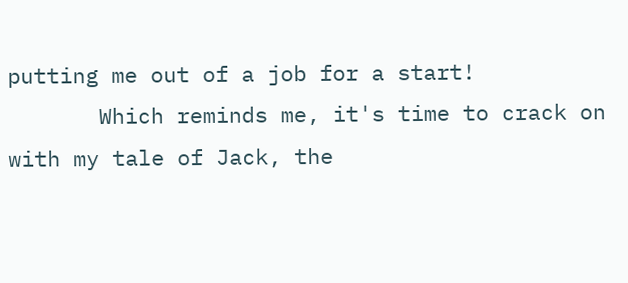putting me out of a job for a start!
       Which reminds me, it's time to crack on with my tale of Jack, the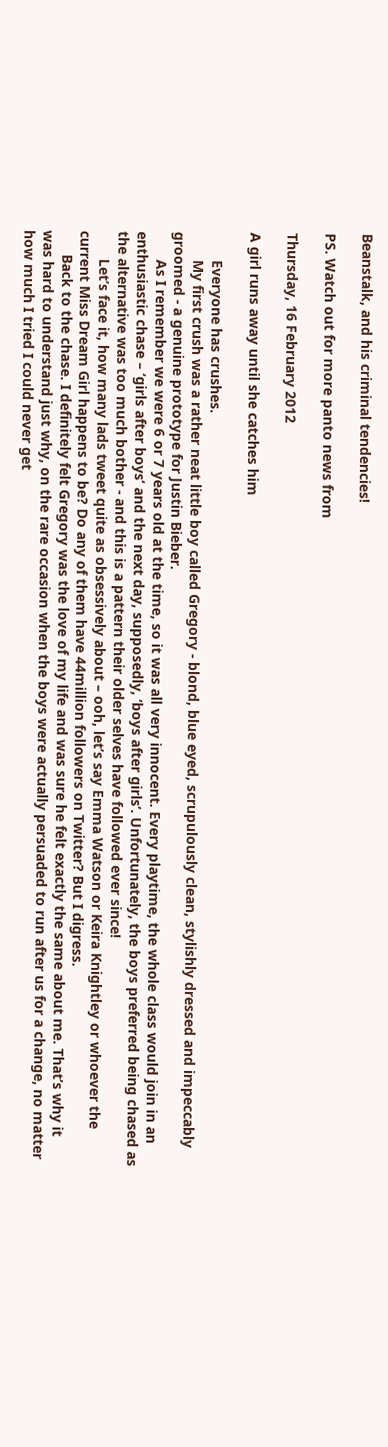Beanstalk, and his criminal tendencies!

PS. Watch out for more panto news from

Thursday, 16 February 2012

A girl runs away until she catches him

       Everyone has crushes.
       My first crush was a rather neat little boy called Gregory - blond, blue eyed, scrupulously clean, stylishly dressed and impeccably groomed - a genuine prototype for Justin Bieber.
       As I remember we were 6 or 7 years old at the time, so it was all very innocent. Every playtime, the whole class would join in an enthusiastic chase – ‘girls after boys’ and the next day, supposedly, ‘boys after girls’. Unfortunately, the boys preferred being chased as the alternative was too much bother - and this is a pattern their older selves have followed ever since!
       Let’s face it, how many lads tweet quite as obsessively about – ooh, let’s say Emma Watson or Keira Knightley or whoever the current Miss Dream Girl happens to be? Do any of them have 44million followers on Twitter? But I digress.
      Back to the chase. I definitely felt Gregory was the love of my life and was sure he felt exactly the same about me. That’s why it was hard to understand just why, on the rare occasion when the boys were actually persuaded to run after us for a change, no matter how much I tried I could never get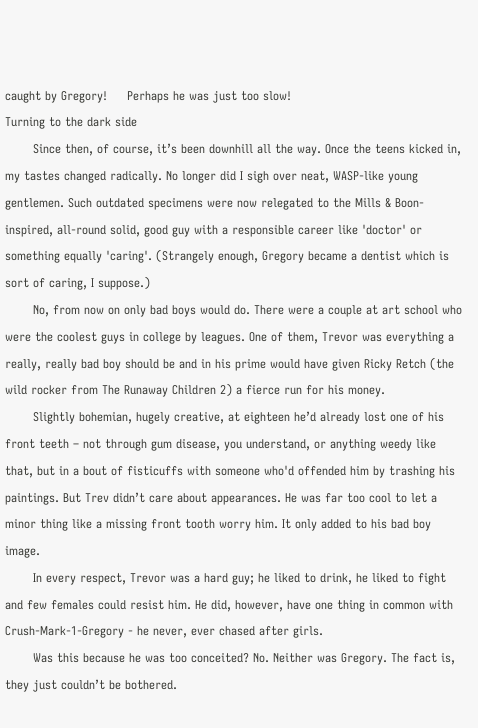caught by Gregory!     Perhaps he was just too slow!
Turning to the dark side
       Since then, of course, it’s been downhill all the way. Once the teens kicked in, my tastes changed radically. No longer did I sigh over neat, WASP-like young gentlemen. Such outdated specimens were now relegated to the Mills & Boon-inspired, all-round solid, good guy with a responsible career like 'doctor' or something equally 'caring'. (Strangely enough, Gregory became a dentist which is sort of caring, I suppose.)
       No, from now on only bad boys would do. There were a couple at art school who were the coolest guys in college by leagues. One of them, Trevor was everything a really, really bad boy should be and in his prime would have given Ricky Retch (the wild rocker from The Runaway Children 2) a fierce run for his money.
       Slightly bohemian, hugely creative, at eighteen he’d already lost one of his front teeth – not through gum disease, you understand, or anything weedy like that, but in a bout of fisticuffs with someone who'd offended him by trashing his paintings. But Trev didn’t care about appearances. He was far too cool to let a minor thing like a missing front tooth worry him. It only added to his bad boy image.
       In every respect, Trevor was a hard guy; he liked to drink, he liked to fight and few females could resist him. He did, however, have one thing in common with Crush-Mark-1-Gregory - he never, ever chased after girls.
       Was this because he was too conceited? No. Neither was Gregory. The fact is, they just couldn’t be bothered.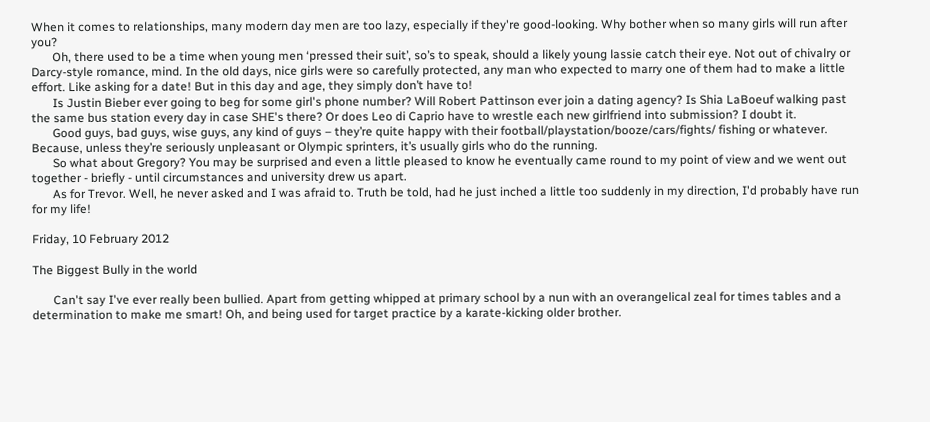When it comes to relationships, many modern day men are too lazy, especially if they're good-looking. Why bother when so many girls will run after you?
       Oh, there used to be a time when young men ‘pressed their suit’, so’s to speak, should a likely young lassie catch their eye. Not out of chivalry or Darcy-style romance, mind. In the old days, nice girls were so carefully protected, any man who expected to marry one of them had to make a little effort. Like asking for a date! But in this day and age, they simply don’t have to!
       Is Justin Bieber ever going to beg for some girl's phone number? Will Robert Pattinson ever join a dating agency? Is Shia LaBoeuf walking past the same bus station every day in case SHE's there? Or does Leo di Caprio have to wrestle each new girlfriend into submission? I doubt it.
       Good guys, bad guys, wise guys, any kind of guys – they’re quite happy with their football/playstation/booze/cars/fights/ fishing or whatever. Because, unless they’re seriously unpleasant or Olympic sprinters, it’s usually girls who do the running.
       So what about Gregory? You may be surprised and even a little pleased to know he eventually came round to my point of view and we went out together - briefly - until circumstances and university drew us apart.
       As for Trevor. Well, he never asked and I was afraid to. Truth be told, had he just inched a little too suddenly in my direction, I'd probably have run for my life!

Friday, 10 February 2012

The Biggest Bully in the world

       Can't say I've ever really been bullied. Apart from getting whipped at primary school by a nun with an overangelical zeal for times tables and a determination to make me smart! Oh, and being used for target practice by a karate-kicking older brother.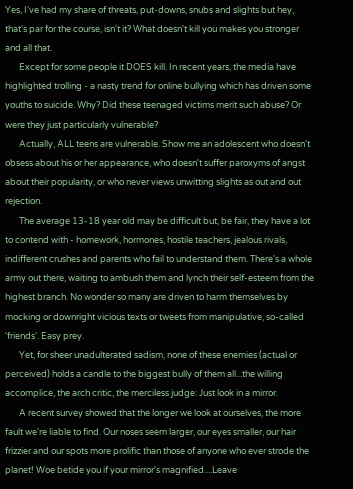Yes, I've had my share of threats, put-downs, snubs and slights but hey, that's par for the course, isn't it? What doesn't kill you makes you stronger and all that.
       Except for some people it DOES kill. In recent years, the media have highlighted trolling - a nasty trend for online bullying which has driven some youths to suicide. Why? Did these teenaged victims merit such abuse? Or were they just particularly vulnerable?
       Actually, ALL teens are vulnerable. Show me an adolescent who doesn't obsess about his or her appearance, who doesn't suffer paroxyms of angst about their popularity, or who never views unwitting slights as out and out rejection.
       The average 13-18 year old may be difficult but, be fair, they have a lot to contend with - homework, hormones, hostile teachers, jealous rivals, indifferent crushes and parents who fail to understand them. There's a whole army out there, waiting to ambush them and lynch their self-esteem from the highest branch. No wonder so many are driven to harm themselves by mocking or downright vicious texts or tweets from manipulative, so-called 'friends'. Easy prey.
       Yet, for sheer unadulterated sadism, none of these enemies (actual or perceived) holds a candle to the biggest bully of them all...the willing accomplice, the arch critic, the merciless judge: Just look in a mirror.
       A recent survey showed that the longer we look at ourselves, the more fault we're liable to find. Our noses seem larger, our eyes smaller, our hair frizzier and our spots more prolific than those of anyone who ever strode the planet! Woe betide you if your mirror's magnified....Leave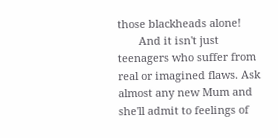those blackheads alone!
       And it isn't just teenagers who suffer from real or imagined flaws. Ask almost any new Mum and she'll admit to feelings of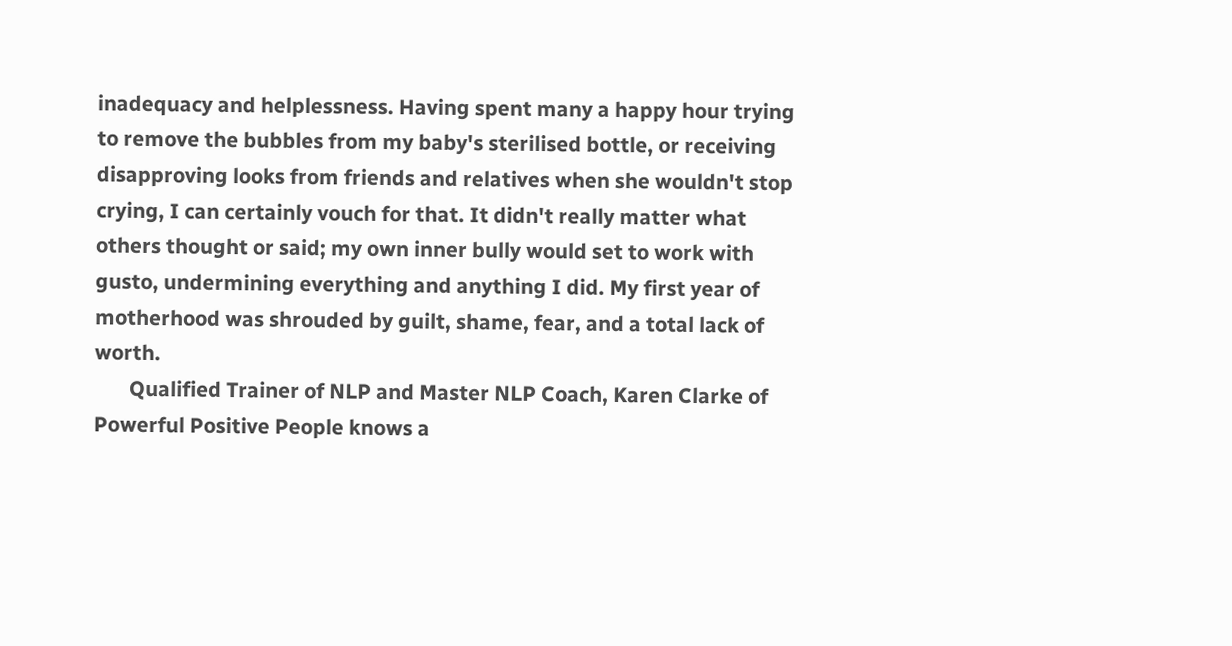inadequacy and helplessness. Having spent many a happy hour trying to remove the bubbles from my baby's sterilised bottle, or receiving disapproving looks from friends and relatives when she wouldn't stop crying, I can certainly vouch for that. It didn't really matter what others thought or said; my own inner bully would set to work with gusto, undermining everything and anything I did. My first year of motherhood was shrouded by guilt, shame, fear, and a total lack of worth.
       Qualified Trainer of NLP and Master NLP Coach, Karen Clarke of Powerful Positive People knows a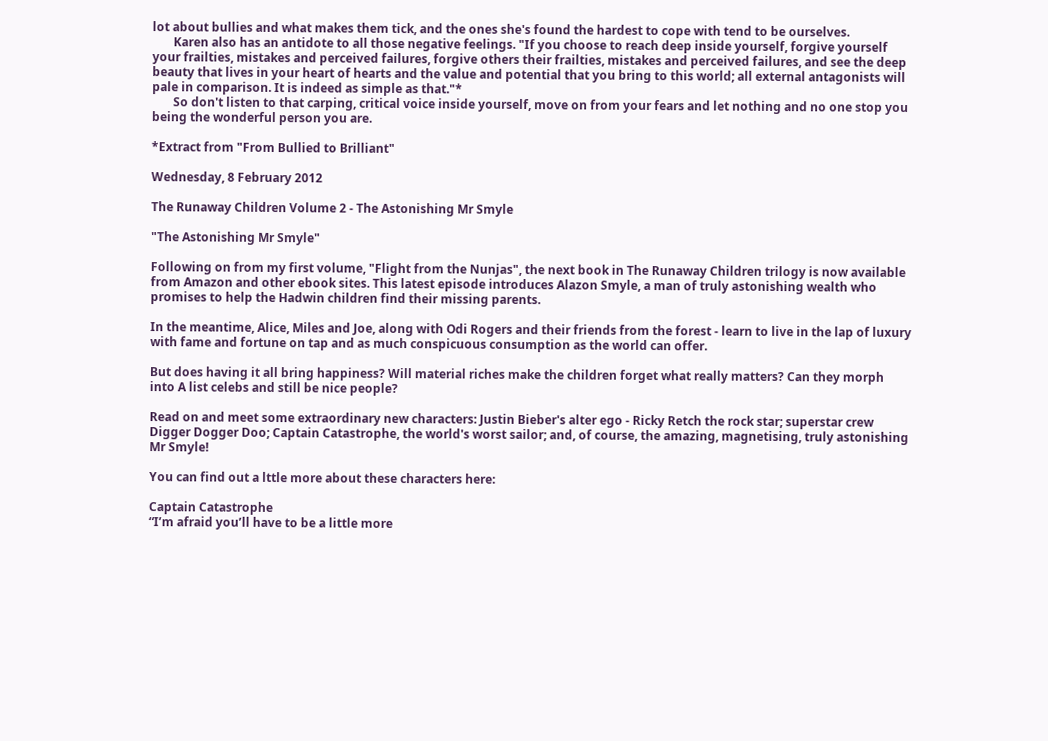lot about bullies and what makes them tick, and the ones she's found the hardest to cope with tend to be ourselves.
       Karen also has an antidote to all those negative feelings. "If you choose to reach deep inside yourself, forgive yourself your frailties, mistakes and perceived failures, forgive others their frailties, mistakes and perceived failures, and see the deep beauty that lives in your heart of hearts and the value and potential that you bring to this world; all external antagonists will pale in comparison. It is indeed as simple as that."*
       So don't listen to that carping, critical voice inside yourself, move on from your fears and let nothing and no one stop you being the wonderful person you are.

*Extract from "From Bullied to Brilliant"

Wednesday, 8 February 2012

The Runaway Children Volume 2 - The Astonishing Mr Smyle

"The Astonishing Mr Smyle"

Following on from my first volume, "Flight from the Nunjas", the next book in The Runaway Children trilogy is now available from Amazon and other ebook sites. This latest episode introduces Alazon Smyle, a man of truly astonishing wealth who promises to help the Hadwin children find their missing parents.

In the meantime, Alice, Miles and Joe, along with Odi Rogers and their friends from the forest - learn to live in the lap of luxury with fame and fortune on tap and as much conspicuous consumption as the world can offer.

But does having it all bring happiness? Will material riches make the children forget what really matters? Can they morph into A list celebs and still be nice people?

Read on and meet some extraordinary new characters: Justin Bieber's alter ego - Ricky Retch the rock star; superstar crew Digger Dogger Doo; Captain Catastrophe, the world's worst sailor; and, of course, the amazing, magnetising, truly astonishing Mr Smyle!

You can find out a lttle more about these characters here:

Captain Catastrophe
“I’m afraid you’ll have to be a little more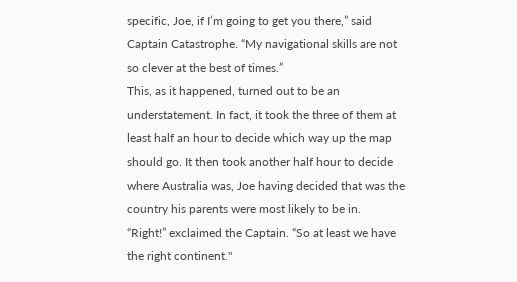specific, Joe, if I’m going to get you there,” said Captain Catastrophe. “My navigational skills are not so clever at the best of times.”
This, as it happened, turned out to be an understatement. In fact, it took the three of them at least half an hour to decide which way up the map should go. It then took another half hour to decide where Australia was, Joe having decided that was the country his parents were most likely to be in.
“Right!” exclaimed the Captain. “So at least we have the right continent."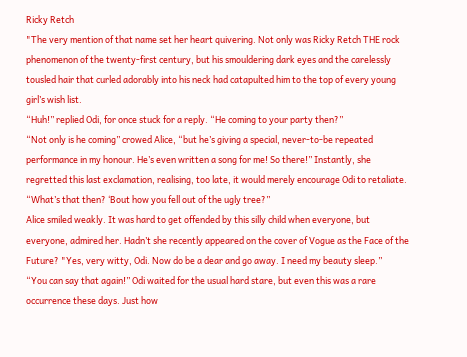Ricky Retch
"The very mention of that name set her heart quivering. Not only was Ricky Retch THE rock phenomenon of the twenty-first century, but his smouldering dark eyes and the carelessly tousled hair that curled adorably into his neck had catapulted him to the top of every young girl’s wish list.
“Huh!” replied Odi, for once stuck for a reply. “He coming to your party then?”
“Not only is he coming” crowed Alice, “but he’s giving a special, never-to-be repeated performance in my honour. He’s even written a song for me! So there!” Instantly, she regretted this last exclamation, realising, too late, it would merely encourage Odi to retaliate.
“What’s that then? ‘Bout how you fell out of the ugly tree?”
Alice smiled weakly. It was hard to get offended by this silly child when everyone, but everyone, admired her. Hadn’t she recently appeared on the cover of Vogue as the Face of the Future? "Yes, very witty, Odi. Now do be a dear and go away. I need my beauty sleep.”
“You can say that again!” Odi waited for the usual hard stare, but even this was a rare occurrence these days. Just how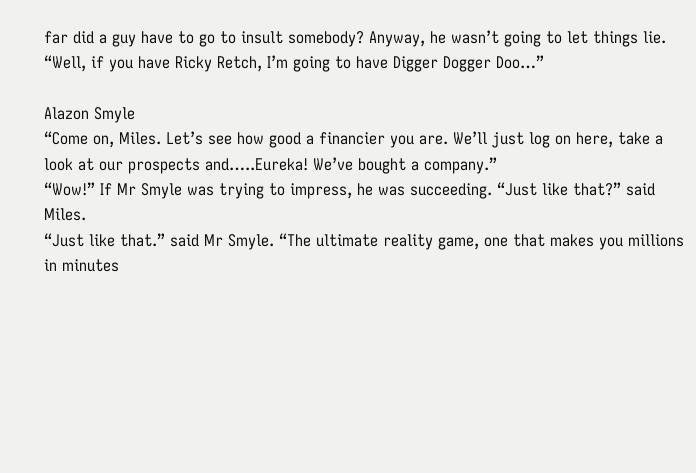far did a guy have to go to insult somebody? Anyway, he wasn’t going to let things lie. “Well, if you have Ricky Retch, I’m going to have Digger Dogger Doo…”

Alazon Smyle
“Come on, Miles. Let’s see how good a financier you are. We’ll just log on here, take a look at our prospects and…..Eureka! We’ve bought a company.”
“Wow!” If Mr Smyle was trying to impress, he was succeeding. “Just like that?” said Miles.
“Just like that.” said Mr Smyle. “The ultimate reality game, one that makes you millions in minutes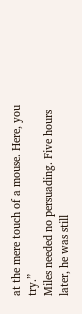at the mere touch of a mouse. Here, you try.”
Miles needed no persuading. Five hours later, he was still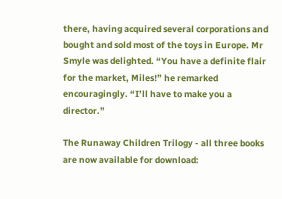there, having acquired several corporations and bought and sold most of the toys in Europe. Mr Smyle was delighted. “You have a definite flair for the market, Miles!” he remarked encouragingly. “I’ll have to make you a director.”

The Runaway Children Trilogy - all three books are now available for download: